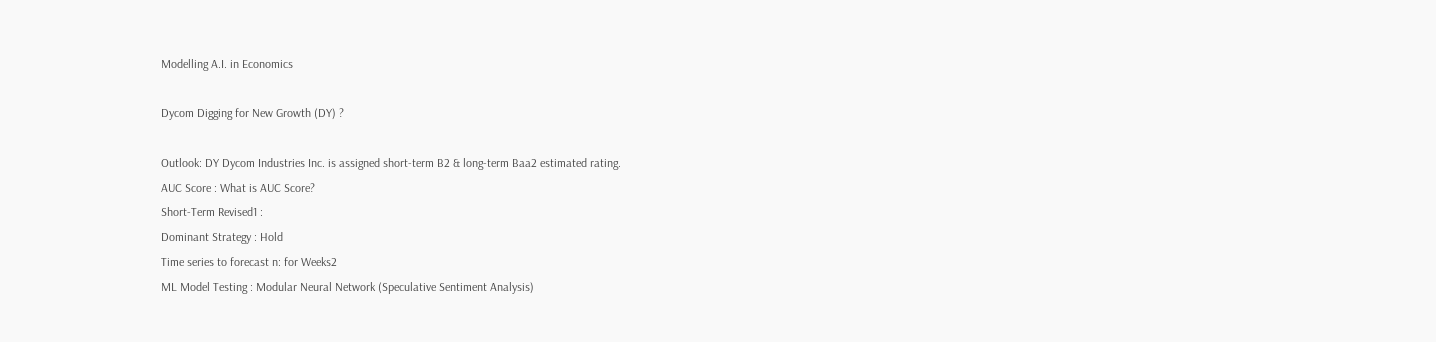Modelling A.I. in Economics

Dycom Digging for New Growth (DY) ?

Outlook: DY Dycom Industries Inc. is assigned short-term B2 & long-term Baa2 estimated rating.
AUC Score : What is AUC Score?
Short-Term Revised1 :
Dominant Strategy : Hold
Time series to forecast n: for Weeks2
ML Model Testing : Modular Neural Network (Speculative Sentiment Analysis)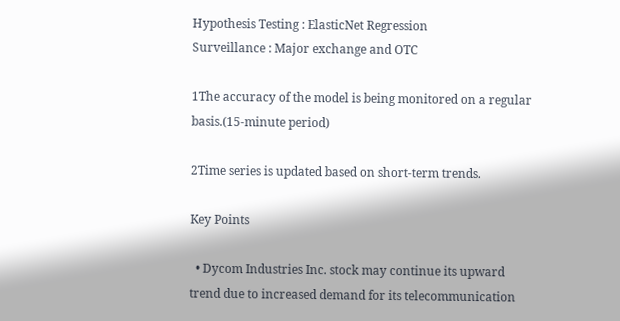Hypothesis Testing : ElasticNet Regression
Surveillance : Major exchange and OTC

1The accuracy of the model is being monitored on a regular basis.(15-minute period)

2Time series is updated based on short-term trends.

Key Points

  • Dycom Industries Inc. stock may continue its upward trend due to increased demand for its telecommunication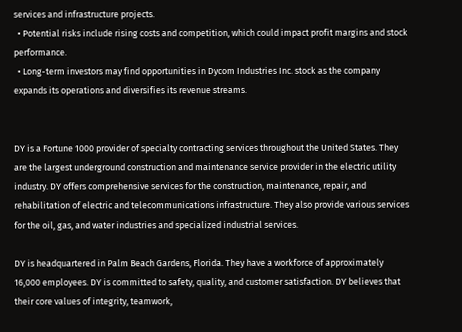services and infrastructure projects.
  • Potential risks include rising costs and competition, which could impact profit margins and stock performance.
  • Long-term investors may find opportunities in Dycom Industries Inc. stock as the company expands its operations and diversifies its revenue streams.


DY is a Fortune 1000 provider of specialty contracting services throughout the United States. They are the largest underground construction and maintenance service provider in the electric utility industry. DY offers comprehensive services for the construction, maintenance, repair, and rehabilitation of electric and telecommunications infrastructure. They also provide various services for the oil, gas, and water industries and specialized industrial services.

DY is headquartered in Palm Beach Gardens, Florida. They have a workforce of approximately 16,000 employees. DY is committed to safety, quality, and customer satisfaction. DY believes that their core values of integrity, teamwork,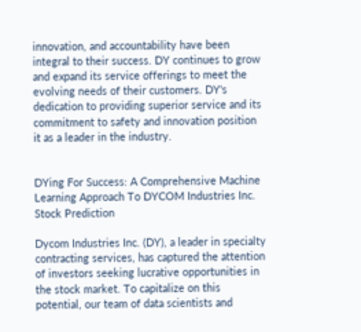innovation, and accountability have been integral to their success. DY continues to grow and expand its service offerings to meet the evolving needs of their customers. DY's dedication to providing superior service and its commitment to safety and innovation position it as a leader in the industry.


DYing For Success: A Comprehensive Machine Learning Approach To DYCOM Industries Inc. Stock Prediction

Dycom Industries Inc. (DY), a leader in specialty contracting services, has captured the attention of investors seeking lucrative opportunities in the stock market. To capitalize on this potential, our team of data scientists and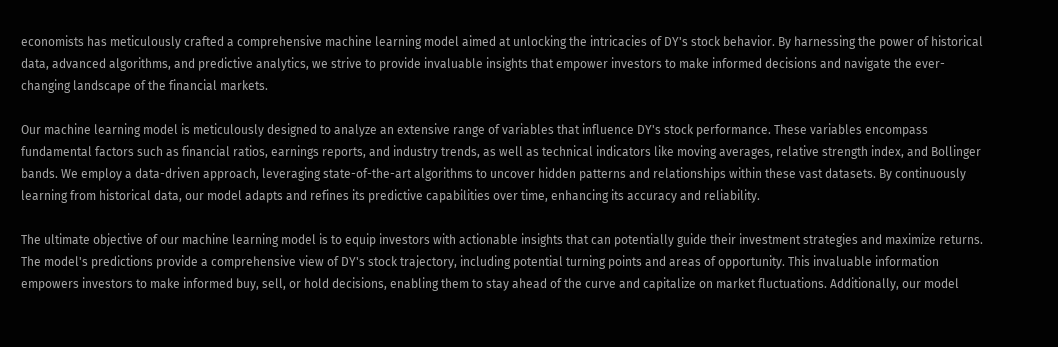economists has meticulously crafted a comprehensive machine learning model aimed at unlocking the intricacies of DY's stock behavior. By harnessing the power of historical data, advanced algorithms, and predictive analytics, we strive to provide invaluable insights that empower investors to make informed decisions and navigate the ever-changing landscape of the financial markets.

Our machine learning model is meticulously designed to analyze an extensive range of variables that influence DY's stock performance. These variables encompass fundamental factors such as financial ratios, earnings reports, and industry trends, as well as technical indicators like moving averages, relative strength index, and Bollinger bands. We employ a data-driven approach, leveraging state-of-the-art algorithms to uncover hidden patterns and relationships within these vast datasets. By continuously learning from historical data, our model adapts and refines its predictive capabilities over time, enhancing its accuracy and reliability.

The ultimate objective of our machine learning model is to equip investors with actionable insights that can potentially guide their investment strategies and maximize returns. The model's predictions provide a comprehensive view of DY's stock trajectory, including potential turning points and areas of opportunity. This invaluable information empowers investors to make informed buy, sell, or hold decisions, enabling them to stay ahead of the curve and capitalize on market fluctuations. Additionally, our model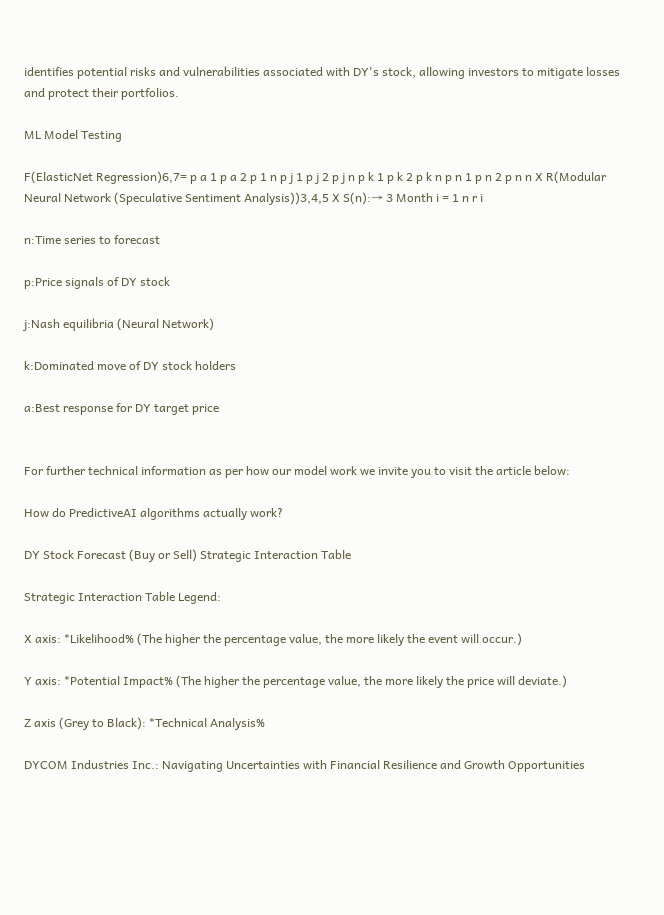identifies potential risks and vulnerabilities associated with DY's stock, allowing investors to mitigate losses and protect their portfolios.

ML Model Testing

F(ElasticNet Regression)6,7= p a 1 p a 2 p 1 n p j 1 p j 2 p j n p k 1 p k 2 p k n p n 1 p n 2 p n n X R(Modular Neural Network (Speculative Sentiment Analysis))3,4,5 X S(n):→ 3 Month i = 1 n r i

n:Time series to forecast

p:Price signals of DY stock

j:Nash equilibria (Neural Network)

k:Dominated move of DY stock holders

a:Best response for DY target price


For further technical information as per how our model work we invite you to visit the article below:

How do PredictiveAI algorithms actually work?

DY Stock Forecast (Buy or Sell) Strategic Interaction Table

Strategic Interaction Table Legend:

X axis: *Likelihood% (The higher the percentage value, the more likely the event will occur.)

Y axis: *Potential Impact% (The higher the percentage value, the more likely the price will deviate.)

Z axis (Grey to Black): *Technical Analysis%

DYCOM Industries Inc.: Navigating Uncertainties with Financial Resilience and Growth Opportunities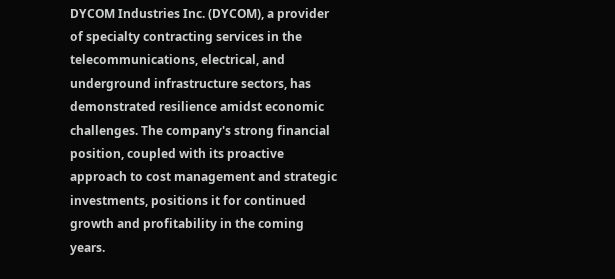DYCOM Industries Inc. (DYCOM), a provider of specialty contracting services in the telecommunications, electrical, and underground infrastructure sectors, has demonstrated resilience amidst economic challenges. The company's strong financial position, coupled with its proactive approach to cost management and strategic investments, positions it for continued growth and profitability in the coming years.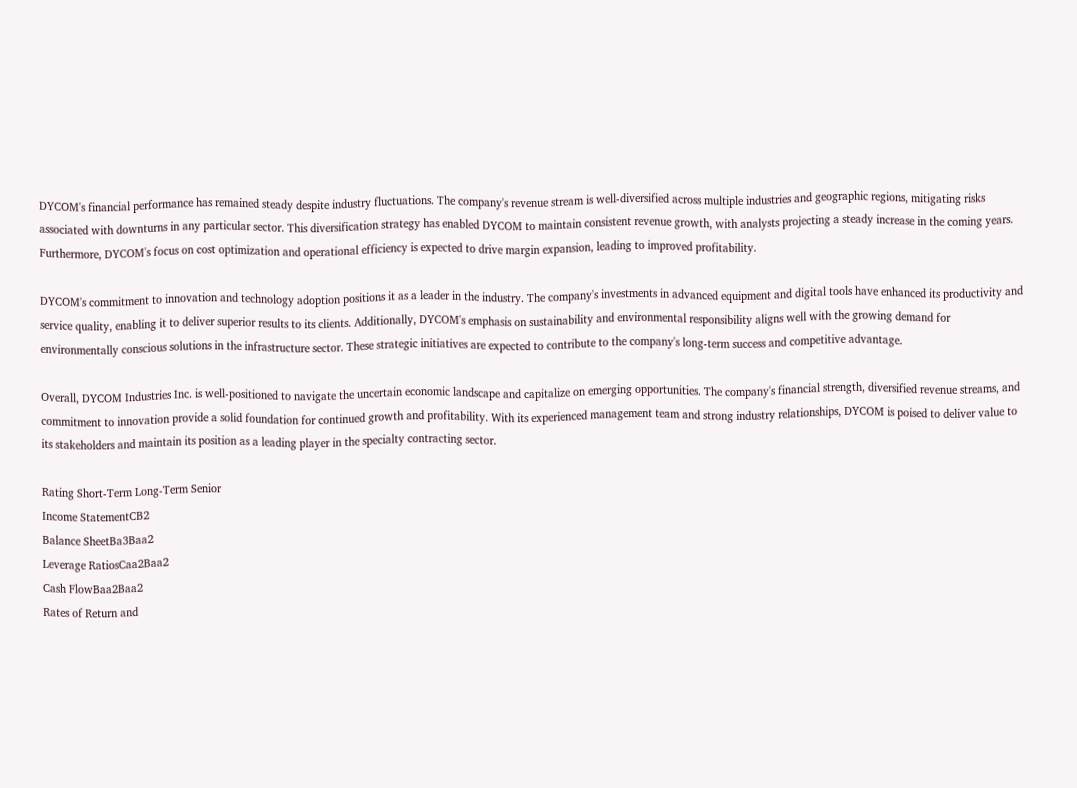DYCOM's financial performance has remained steady despite industry fluctuations. The company's revenue stream is well-diversified across multiple industries and geographic regions, mitigating risks associated with downturns in any particular sector. This diversification strategy has enabled DYCOM to maintain consistent revenue growth, with analysts projecting a steady increase in the coming years. Furthermore, DYCOM's focus on cost optimization and operational efficiency is expected to drive margin expansion, leading to improved profitability.

DYCOM's commitment to innovation and technology adoption positions it as a leader in the industry. The company's investments in advanced equipment and digital tools have enhanced its productivity and service quality, enabling it to deliver superior results to its clients. Additionally, DYCOM's emphasis on sustainability and environmental responsibility aligns well with the growing demand for environmentally conscious solutions in the infrastructure sector. These strategic initiatives are expected to contribute to the company's long-term success and competitive advantage.

Overall, DYCOM Industries Inc. is well-positioned to navigate the uncertain economic landscape and capitalize on emerging opportunities. The company's financial strength, diversified revenue streams, and commitment to innovation provide a solid foundation for continued growth and profitability. With its experienced management team and strong industry relationships, DYCOM is poised to deliver value to its stakeholders and maintain its position as a leading player in the specialty contracting sector.

Rating Short-Term Long-Term Senior
Income StatementCB2
Balance SheetBa3Baa2
Leverage RatiosCaa2Baa2
Cash FlowBaa2Baa2
Rates of Return and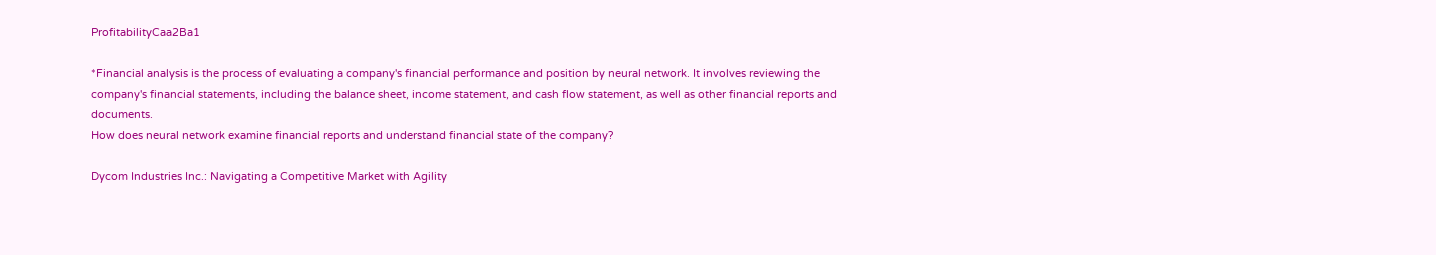ProfitabilityCaa2Ba1

*Financial analysis is the process of evaluating a company's financial performance and position by neural network. It involves reviewing the company's financial statements, including the balance sheet, income statement, and cash flow statement, as well as other financial reports and documents.
How does neural network examine financial reports and understand financial state of the company?

Dycom Industries Inc.: Navigating a Competitive Market with Agility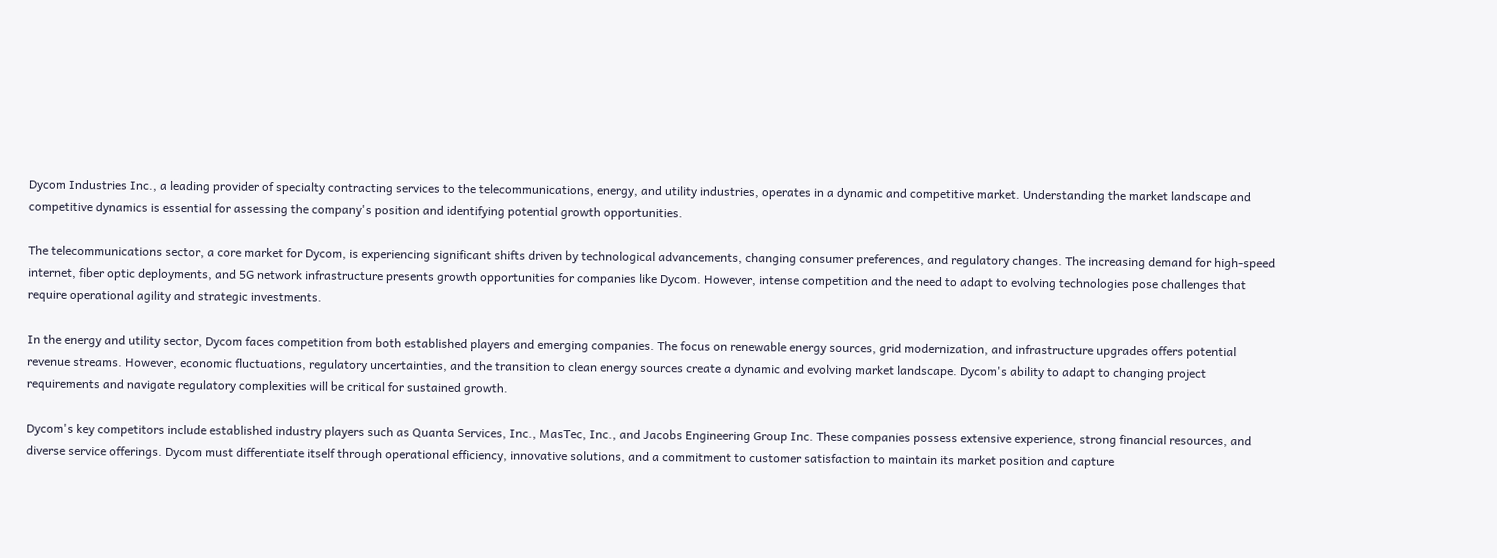Dycom Industries Inc., a leading provider of specialty contracting services to the telecommunications, energy, and utility industries, operates in a dynamic and competitive market. Understanding the market landscape and competitive dynamics is essential for assessing the company's position and identifying potential growth opportunities.

The telecommunications sector, a core market for Dycom, is experiencing significant shifts driven by technological advancements, changing consumer preferences, and regulatory changes. The increasing demand for high-speed internet, fiber optic deployments, and 5G network infrastructure presents growth opportunities for companies like Dycom. However, intense competition and the need to adapt to evolving technologies pose challenges that require operational agility and strategic investments.

In the energy and utility sector, Dycom faces competition from both established players and emerging companies. The focus on renewable energy sources, grid modernization, and infrastructure upgrades offers potential revenue streams. However, economic fluctuations, regulatory uncertainties, and the transition to clean energy sources create a dynamic and evolving market landscape. Dycom's ability to adapt to changing project requirements and navigate regulatory complexities will be critical for sustained growth.

Dycom's key competitors include established industry players such as Quanta Services, Inc., MasTec, Inc., and Jacobs Engineering Group Inc. These companies possess extensive experience, strong financial resources, and diverse service offerings. Dycom must differentiate itself through operational efficiency, innovative solutions, and a commitment to customer satisfaction to maintain its market position and capture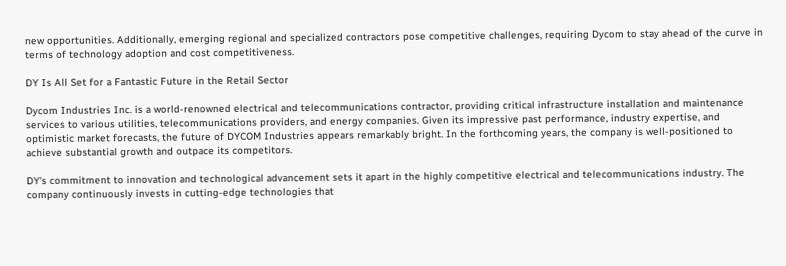new opportunities. Additionally, emerging regional and specialized contractors pose competitive challenges, requiring Dycom to stay ahead of the curve in terms of technology adoption and cost competitiveness.

DY Is All Set for a Fantastic Future in the Retail Sector

Dycom Industries Inc. is a world-renowned electrical and telecommunications contractor, providing critical infrastructure installation and maintenance services to various utilities, telecommunications providers, and energy companies. Given its impressive past performance, industry expertise, and optimistic market forecasts, the future of DYCOM Industries appears remarkably bright. In the forthcoming years, the company is well-positioned to achieve substantial growth and outpace its competitors.

DY's commitment to innovation and technological advancement sets it apart in the highly competitive electrical and telecommunications industry. The company continuously invests in cutting-edge technologies that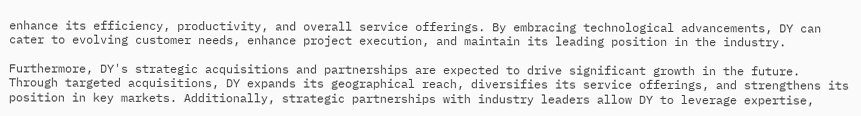enhance its efficiency, productivity, and overall service offerings. By embracing technological advancements, DY can cater to evolving customer needs, enhance project execution, and maintain its leading position in the industry.

Furthermore, DY's strategic acquisitions and partnerships are expected to drive significant growth in the future. Through targeted acquisitions, DY expands its geographical reach, diversifies its service offerings, and strengthens its position in key markets. Additionally, strategic partnerships with industry leaders allow DY to leverage expertise,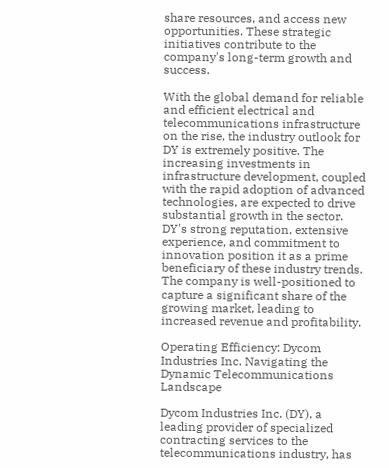share resources, and access new opportunities. These strategic initiatives contribute to the company's long-term growth and success.

With the global demand for reliable and efficient electrical and telecommunications infrastructure on the rise, the industry outlook for DY is extremely positive. The increasing investments in infrastructure development, coupled with the rapid adoption of advanced technologies, are expected to drive substantial growth in the sector. DY's strong reputation, extensive experience, and commitment to innovation position it as a prime beneficiary of these industry trends. The company is well-positioned to capture a significant share of the growing market, leading to increased revenue and profitability.

Operating Efficiency: Dycom Industries Inc. Navigating the Dynamic Telecommunications Landscape

Dycom Industries Inc. (DY), a leading provider of specialized contracting services to the telecommunications industry, has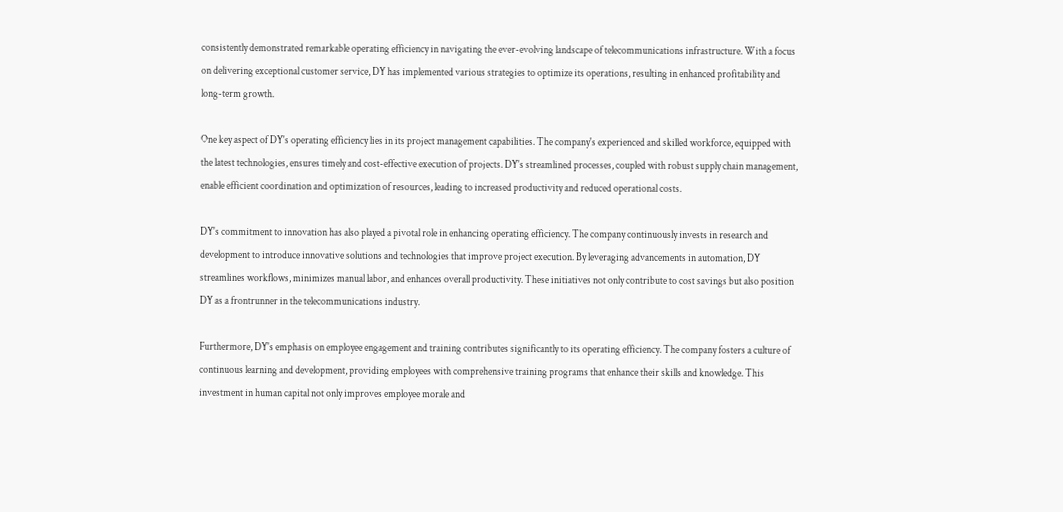consistently demonstrated remarkable operating efficiency in navigating the ever-evolving landscape of telecommunications infrastructure. With a focus on delivering exceptional customer service, DY has implemented various strategies to optimize its operations, resulting in enhanced profitability and long-term growth.

One key aspect of DY's operating efficiency lies in its project management capabilities. The company's experienced and skilled workforce, equipped with the latest technologies, ensures timely and cost-effective execution of projects. DY's streamlined processes, coupled with robust supply chain management, enable efficient coordination and optimization of resources, leading to increased productivity and reduced operational costs.

DY's commitment to innovation has also played a pivotal role in enhancing operating efficiency. The company continuously invests in research and development to introduce innovative solutions and technologies that improve project execution. By leveraging advancements in automation, DY streamlines workflows, minimizes manual labor, and enhances overall productivity. These initiatives not only contribute to cost savings but also position DY as a frontrunner in the telecommunications industry.

Furthermore, DY's emphasis on employee engagement and training contributes significantly to its operating efficiency. The company fosters a culture of continuous learning and development, providing employees with comprehensive training programs that enhance their skills and knowledge. This investment in human capital not only improves employee morale and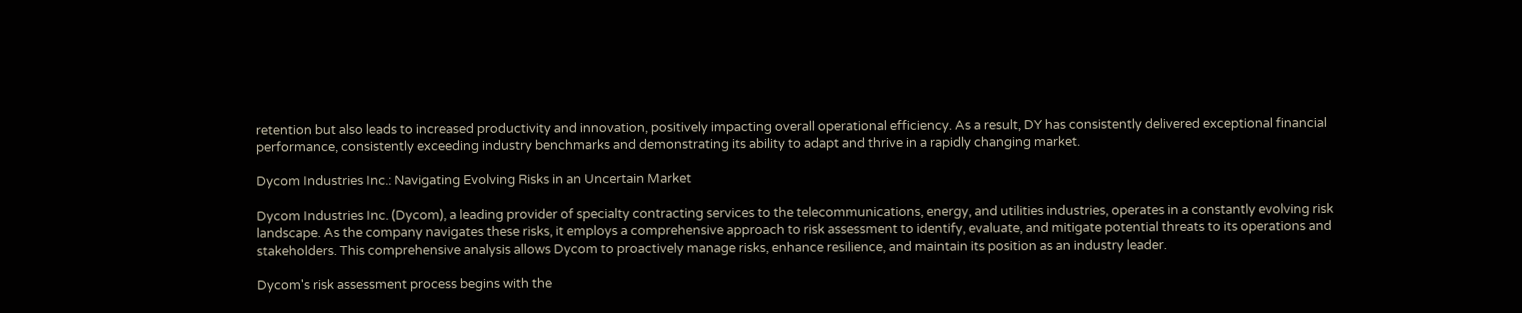retention but also leads to increased productivity and innovation, positively impacting overall operational efficiency. As a result, DY has consistently delivered exceptional financial performance, consistently exceeding industry benchmarks and demonstrating its ability to adapt and thrive in a rapidly changing market.

Dycom Industries Inc.: Navigating Evolving Risks in an Uncertain Market

Dycom Industries Inc. (Dycom), a leading provider of specialty contracting services to the telecommunications, energy, and utilities industries, operates in a constantly evolving risk landscape. As the company navigates these risks, it employs a comprehensive approach to risk assessment to identify, evaluate, and mitigate potential threats to its operations and stakeholders. This comprehensive analysis allows Dycom to proactively manage risks, enhance resilience, and maintain its position as an industry leader.

Dycom's risk assessment process begins with the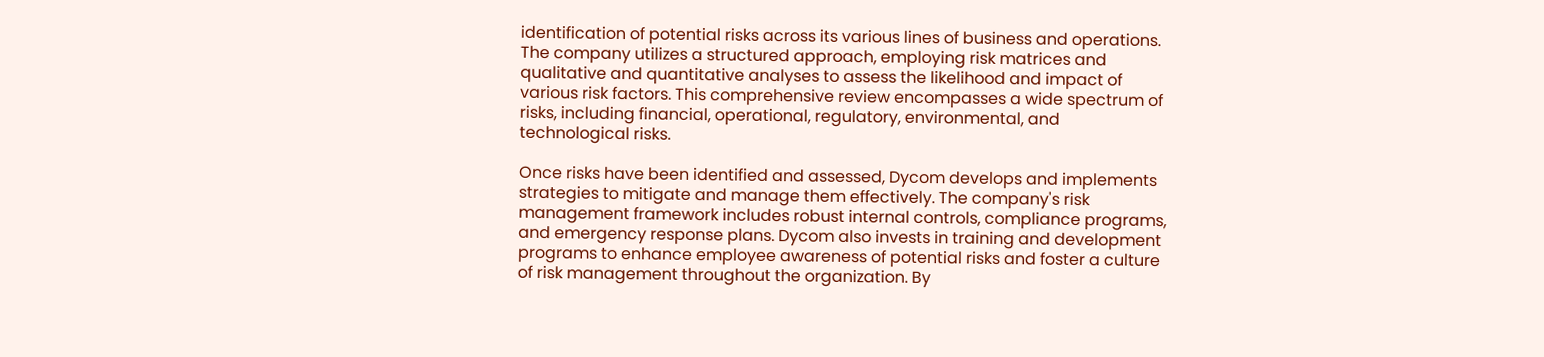identification of potential risks across its various lines of business and operations. The company utilizes a structured approach, employing risk matrices and qualitative and quantitative analyses to assess the likelihood and impact of various risk factors. This comprehensive review encompasses a wide spectrum of risks, including financial, operational, regulatory, environmental, and technological risks.

Once risks have been identified and assessed, Dycom develops and implements strategies to mitigate and manage them effectively. The company's risk management framework includes robust internal controls, compliance programs, and emergency response plans. Dycom also invests in training and development programs to enhance employee awareness of potential risks and foster a culture of risk management throughout the organization. By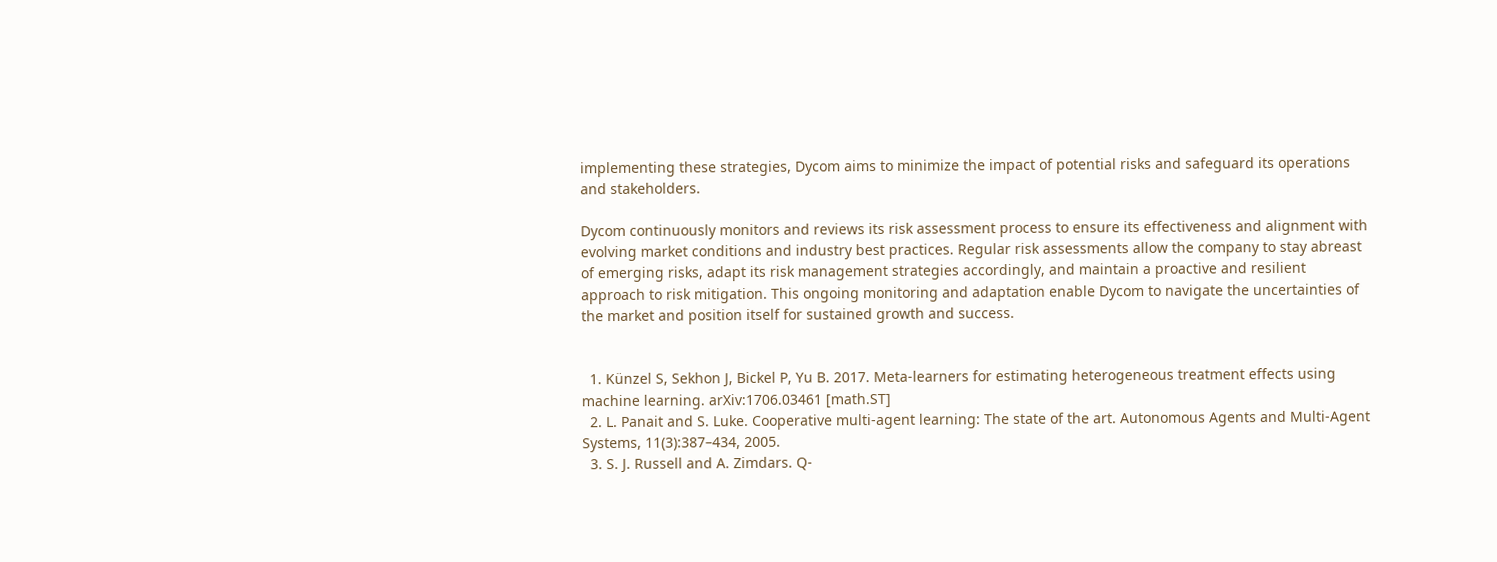implementing these strategies, Dycom aims to minimize the impact of potential risks and safeguard its operations and stakeholders.

Dycom continuously monitors and reviews its risk assessment process to ensure its effectiveness and alignment with evolving market conditions and industry best practices. Regular risk assessments allow the company to stay abreast of emerging risks, adapt its risk management strategies accordingly, and maintain a proactive and resilient approach to risk mitigation. This ongoing monitoring and adaptation enable Dycom to navigate the uncertainties of the market and position itself for sustained growth and success.


  1. Künzel S, Sekhon J, Bickel P, Yu B. 2017. Meta-learners for estimating heterogeneous treatment effects using machine learning. arXiv:1706.03461 [math.ST]
  2. L. Panait and S. Luke. Cooperative multi-agent learning: The state of the art. Autonomous Agents and Multi-Agent Systems, 11(3):387–434, 2005.
  3. S. J. Russell and A. Zimdars. Q-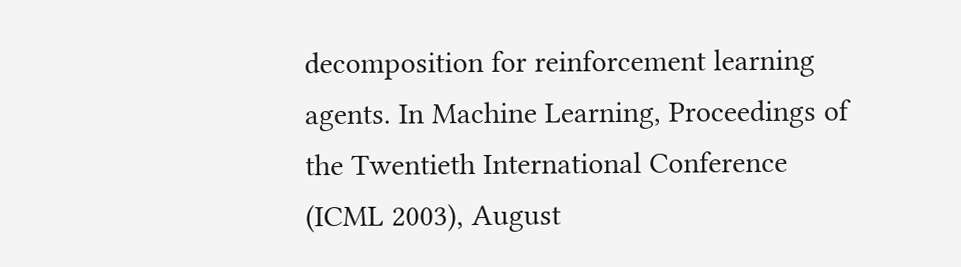decomposition for reinforcement learning agents. In Machine Learning, Proceedings of the Twentieth International Conference (ICML 2003), August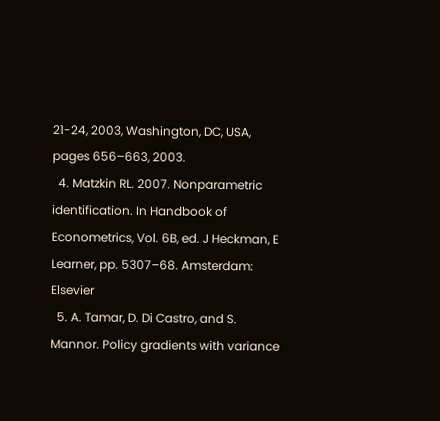21-24, 2003, Washington, DC, USA, pages 656–663, 2003.
  4. Matzkin RL. 2007. Nonparametric identification. In Handbook of Econometrics, Vol. 6B, ed. J Heckman, E Learner, pp. 5307–68. Amsterdam: Elsevier
  5. A. Tamar, D. Di Castro, and S. Mannor. Policy gradients with variance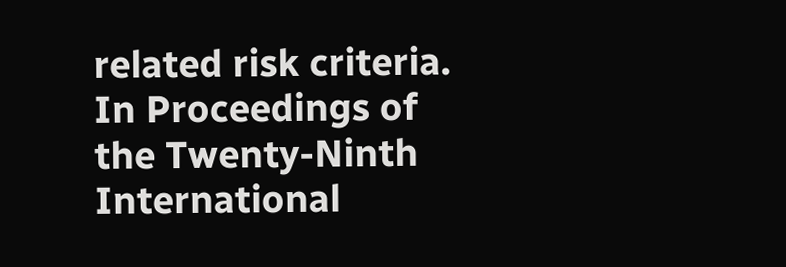related risk criteria. In Proceedings of the Twenty-Ninth International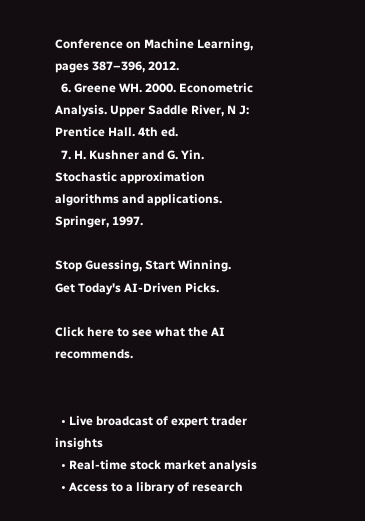Conference on Machine Learning, pages 387–396, 2012.
  6. Greene WH. 2000. Econometric Analysis. Upper Saddle River, N J: Prentice Hall. 4th ed.
  7. H. Kushner and G. Yin. Stochastic approximation algorithms and applications. Springer, 1997.

Stop Guessing, Start Winning.
Get Today's AI-Driven Picks.

Click here to see what the AI recommends.


  • Live broadcast of expert trader insights
  • Real-time stock market analysis
  • Access to a library of research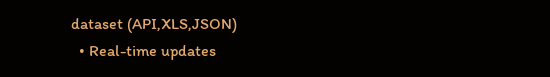dataset (API,XLS,JSON)
  • Real-time updates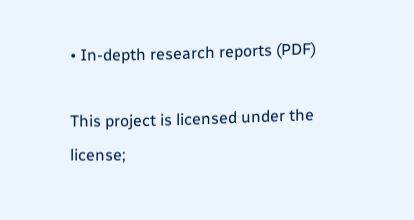• In-depth research reports (PDF)

This project is licensed under the license;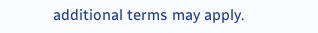additional terms may apply.